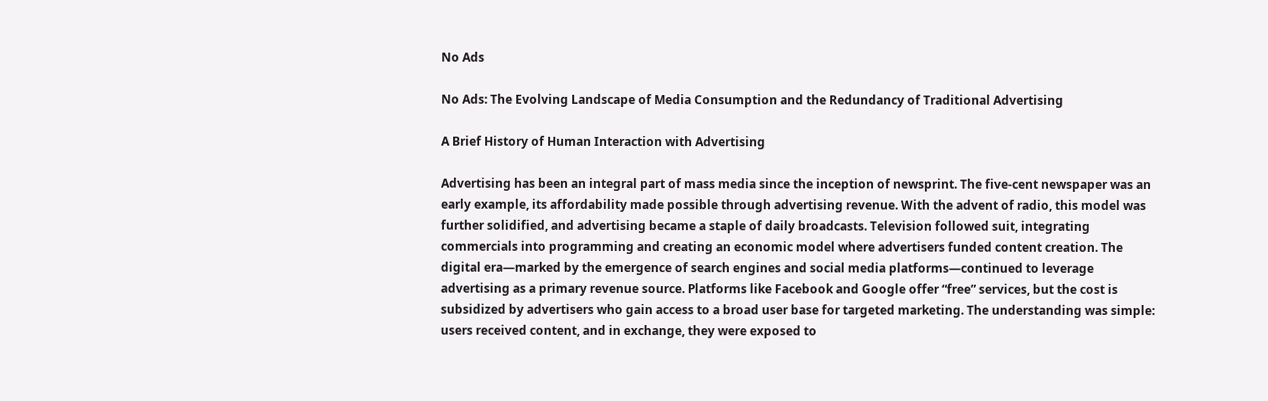No Ads

No Ads: The Evolving Landscape of Media Consumption and the Redundancy of Traditional Advertising

A Brief History of Human Interaction with Advertising

Advertising has been an integral part of mass media since the inception of newsprint. The five-cent newspaper was an early example, its affordability made possible through advertising revenue. With the advent of radio, this model was further solidified, and advertising became a staple of daily broadcasts. Television followed suit, integrating commercials into programming and creating an economic model where advertisers funded content creation. The digital era—marked by the emergence of search engines and social media platforms—continued to leverage advertising as a primary revenue source. Platforms like Facebook and Google offer “free” services, but the cost is subsidized by advertisers who gain access to a broad user base for targeted marketing. The understanding was simple: users received content, and in exchange, they were exposed to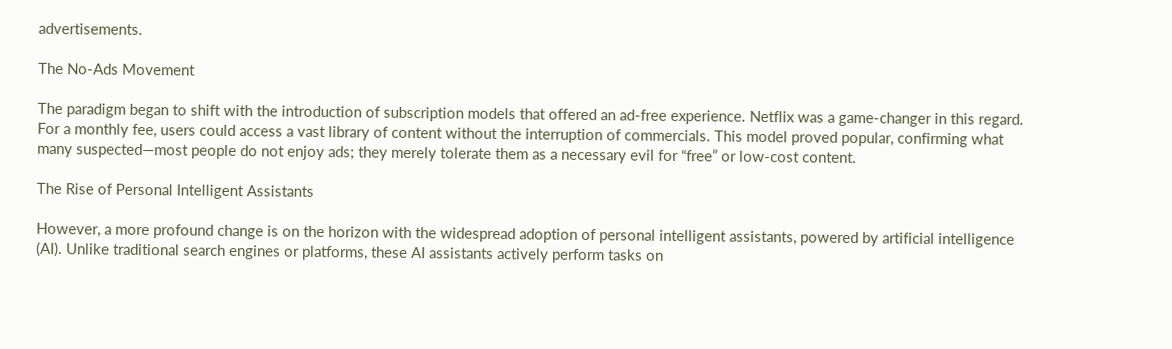advertisements.

The No-Ads Movement

The paradigm began to shift with the introduction of subscription models that offered an ad-free experience. Netflix was a game-changer in this regard. For a monthly fee, users could access a vast library of content without the interruption of commercials. This model proved popular, confirming what many suspected—most people do not enjoy ads; they merely tolerate them as a necessary evil for “free” or low-cost content.

The Rise of Personal Intelligent Assistants

However, a more profound change is on the horizon with the widespread adoption of personal intelligent assistants, powered by artificial intelligence (AI). Unlike traditional search engines or platforms, these AI assistants actively perform tasks on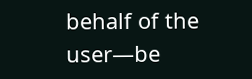behalf of the user—be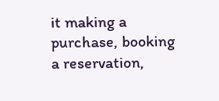it making a purchase, booking a reservation,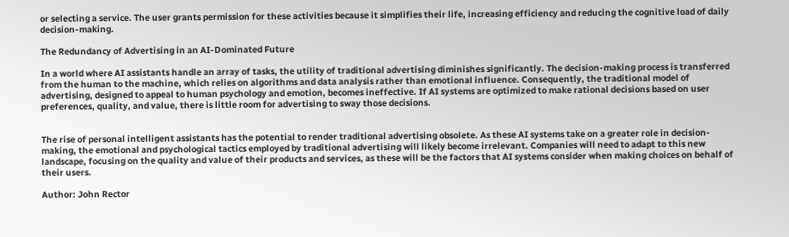or selecting a service. The user grants permission for these activities because it simplifies their life, increasing efficiency and reducing the cognitive load of daily decision-making.

The Redundancy of Advertising in an AI-Dominated Future

In a world where AI assistants handle an array of tasks, the utility of traditional advertising diminishes significantly. The decision-making process is transferred from the human to the machine, which relies on algorithms and data analysis rather than emotional influence. Consequently, the traditional model of advertising, designed to appeal to human psychology and emotion, becomes ineffective. If AI systems are optimized to make rational decisions based on user preferences, quality, and value, there is little room for advertising to sway those decisions.


The rise of personal intelligent assistants has the potential to render traditional advertising obsolete. As these AI systems take on a greater role in decision-making, the emotional and psychological tactics employed by traditional advertising will likely become irrelevant. Companies will need to adapt to this new landscape, focusing on the quality and value of their products and services, as these will be the factors that AI systems consider when making choices on behalf of their users.

Author: John Rector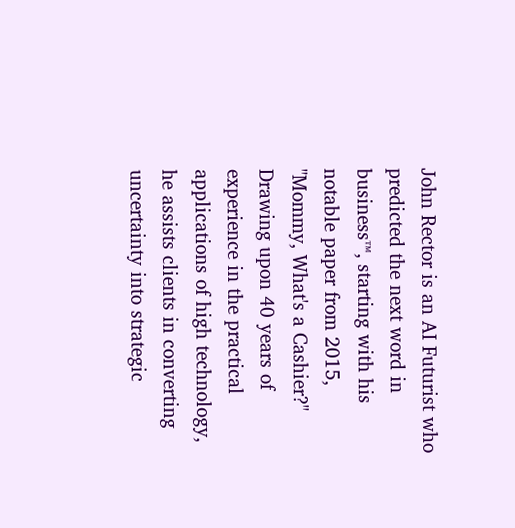John Rector is an AI Futurist who predicted the next word in business™, starting with his notable paper from 2015, "Mommy, What's a Cashier?" Drawing upon 40 years of experience in the practical applications of high technology, he assists clients in converting uncertainty into strategic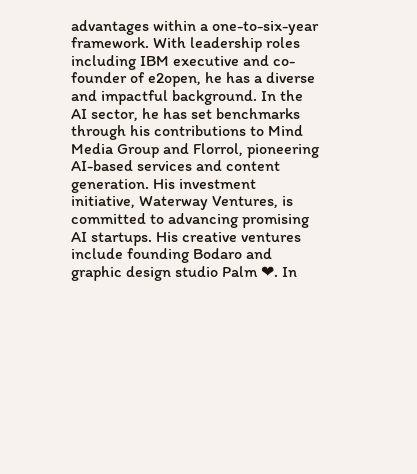advantages within a one-to-six-year framework. With leadership roles including IBM executive and co-founder of e2open, he has a diverse and impactful background. In the AI sector, he has set benchmarks through his contributions to Mind Media Group and Florrol, pioneering AI-based services and content generation. His investment initiative, Waterway Ventures, is committed to advancing promising AI startups. His creative ventures include founding Bodaro and graphic design studio Palm ❤. In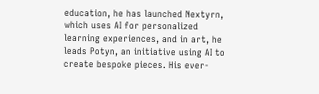education, he has launched Nextyrn, which uses AI for personalized learning experiences, and in art, he leads Potyn, an initiative using AI to create bespoke pieces. His ever-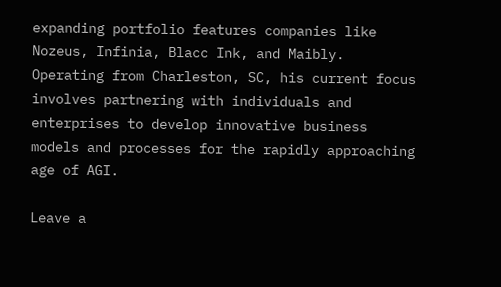expanding portfolio features companies like Nozeus, Infinia, Blacc Ink, and Maibly. Operating from Charleston, SC, his current focus involves partnering with individuals and enterprises to develop innovative business models and processes for the rapidly approaching age of AGI.

Leave a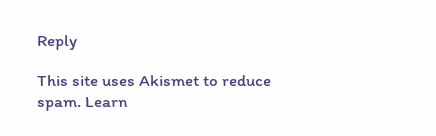Reply

This site uses Akismet to reduce spam. Learn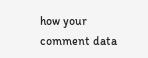how your comment data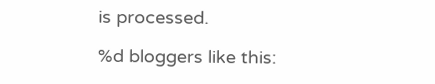is processed.

%d bloggers like this: